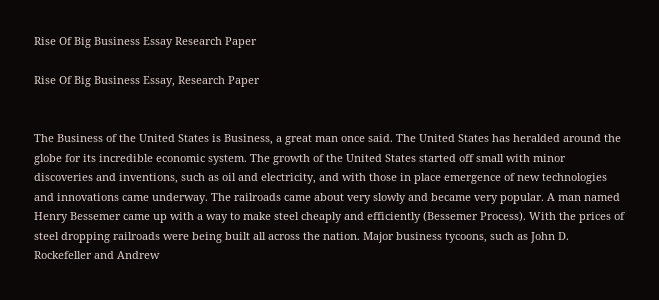Rise Of Big Business Essay Research Paper

Rise Of Big Business Essay, Research Paper


The Business of the United States is Business, a great man once said. The United States has heralded around the globe for its incredible economic system. The growth of the United States started off small with minor discoveries and inventions, such as oil and electricity, and with those in place emergence of new technologies and innovations came underway. The railroads came about very slowly and became very popular. A man named Henry Bessemer came up with a way to make steel cheaply and efficiently (Bessemer Process). With the prices of steel dropping railroads were being built all across the nation. Major business tycoons, such as John D. Rockefeller and Andrew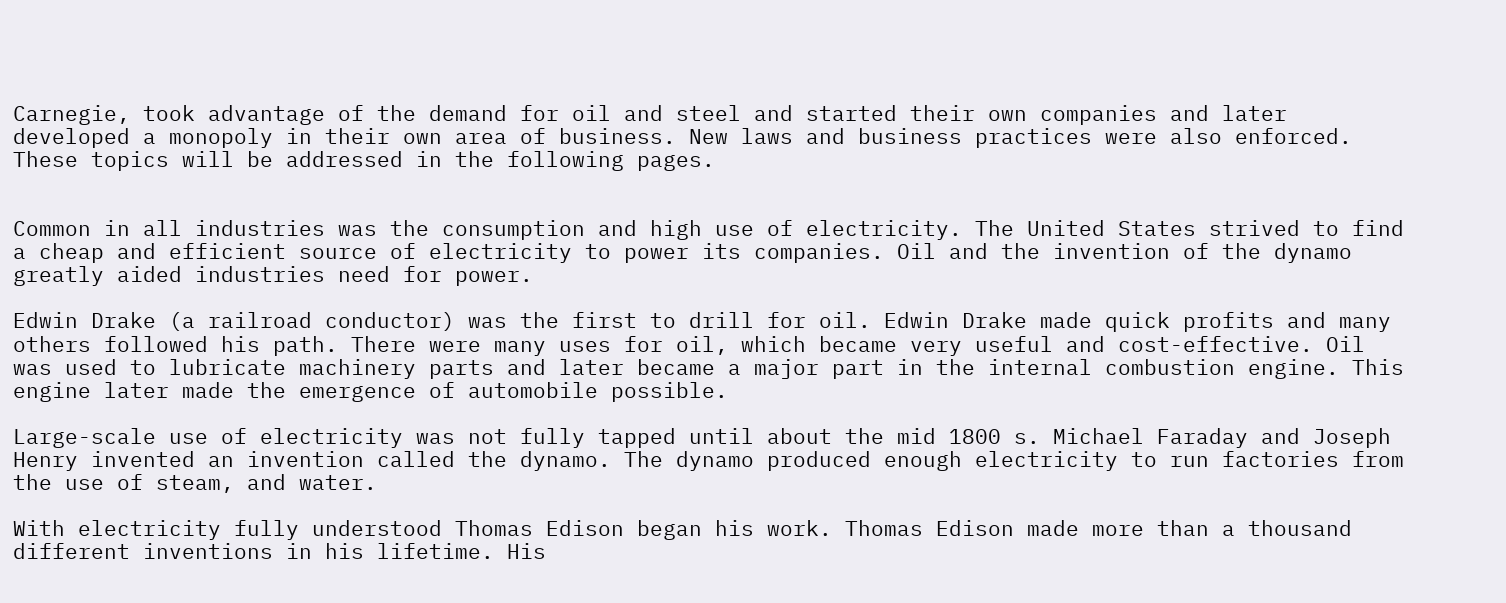Carnegie, took advantage of the demand for oil and steel and started their own companies and later developed a monopoly in their own area of business. New laws and business practices were also enforced. These topics will be addressed in the following pages.


Common in all industries was the consumption and high use of electricity. The United States strived to find a cheap and efficient source of electricity to power its companies. Oil and the invention of the dynamo greatly aided industries need for power.

Edwin Drake (a railroad conductor) was the first to drill for oil. Edwin Drake made quick profits and many others followed his path. There were many uses for oil, which became very useful and cost-effective. Oil was used to lubricate machinery parts and later became a major part in the internal combustion engine. This engine later made the emergence of automobile possible.

Large-scale use of electricity was not fully tapped until about the mid 1800 s. Michael Faraday and Joseph Henry invented an invention called the dynamo. The dynamo produced enough electricity to run factories from the use of steam, and water.

With electricity fully understood Thomas Edison began his work. Thomas Edison made more than a thousand different inventions in his lifetime. His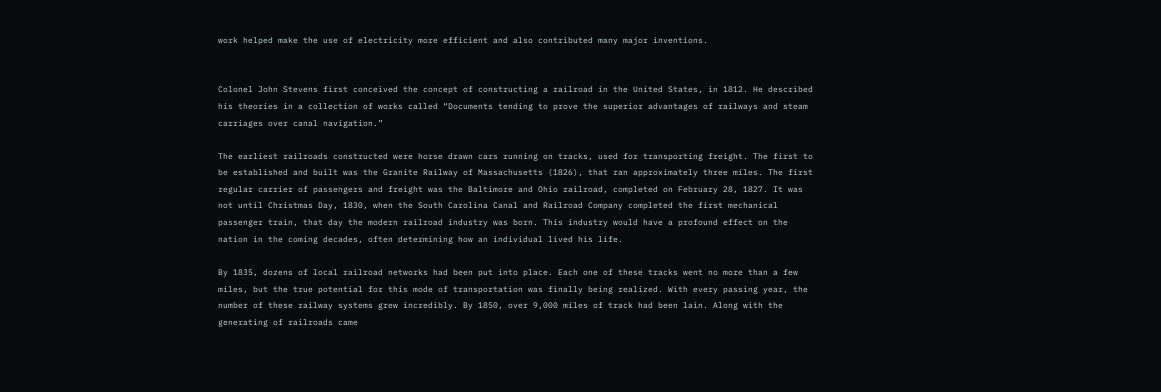work helped make the use of electricity more efficient and also contributed many major inventions.


Colonel John Stevens first conceived the concept of constructing a railroad in the United States, in 1812. He described his theories in a collection of works called “Documents tending to prove the superior advantages of railways and steam carriages over canal navigation.”

The earliest railroads constructed were horse drawn cars running on tracks, used for transporting freight. The first to be established and built was the Granite Railway of Massachusetts (1826), that ran approximately three miles. The first regular carrier of passengers and freight was the Baltimore and Ohio railroad, completed on February 28, 1827. It was not until Christmas Day, 1830, when the South Carolina Canal and Railroad Company completed the first mechanical passenger train, that day the modern railroad industry was born. This industry would have a profound effect on the nation in the coming decades, often determining how an individual lived his life.

By 1835, dozens of local railroad networks had been put into place. Each one of these tracks went no more than a few miles, but the true potential for this mode of transportation was finally being realized. With every passing year, the number of these railway systems grew incredibly. By 1850, over 9,000 miles of track had been lain. Along with the generating of railroads came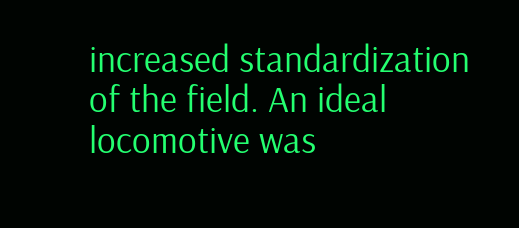increased standardization of the field. An ideal locomotive was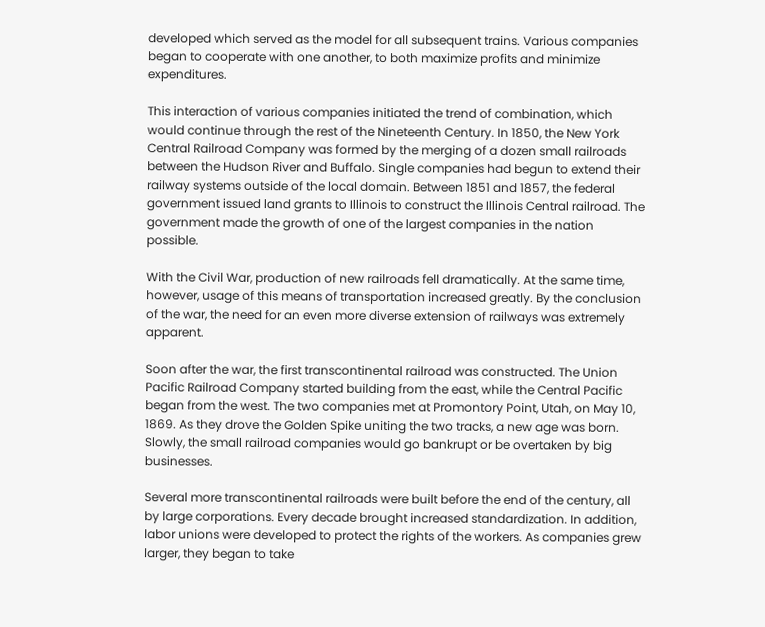developed which served as the model for all subsequent trains. Various companies began to cooperate with one another, to both maximize profits and minimize expenditures.

This interaction of various companies initiated the trend of combination, which would continue through the rest of the Nineteenth Century. In 1850, the New York Central Railroad Company was formed by the merging of a dozen small railroads between the Hudson River and Buffalo. Single companies had begun to extend their railway systems outside of the local domain. Between 1851 and 1857, the federal government issued land grants to Illinois to construct the Illinois Central railroad. The government made the growth of one of the largest companies in the nation possible.

With the Civil War, production of new railroads fell dramatically. At the same time, however, usage of this means of transportation increased greatly. By the conclusion of the war, the need for an even more diverse extension of railways was extremely apparent.

Soon after the war, the first transcontinental railroad was constructed. The Union Pacific Railroad Company started building from the east, while the Central Pacific began from the west. The two companies met at Promontory Point, Utah, on May 10, 1869. As they drove the Golden Spike uniting the two tracks, a new age was born. Slowly, the small railroad companies would go bankrupt or be overtaken by big businesses.

Several more transcontinental railroads were built before the end of the century, all by large corporations. Every decade brought increased standardization. In addition, labor unions were developed to protect the rights of the workers. As companies grew larger, they began to take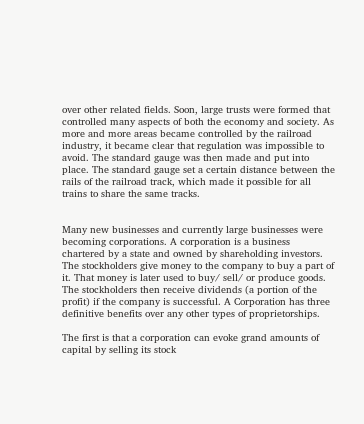over other related fields. Soon, large trusts were formed that controlled many aspects of both the economy and society. As more and more areas became controlled by the railroad industry, it became clear that regulation was impossible to avoid. The standard gauge was then made and put into place. The standard gauge set a certain distance between the rails of the railroad track, which made it possible for all trains to share the same tracks.


Many new businesses and currently large businesses were becoming corporations. A corporation is a business chartered by a state and owned by shareholding investors. The stockholders give money to the company to buy a part of it. That money is later used to buy/ sell/ or produce goods. The stockholders then receive dividends (a portion of the profit) if the company is successful. A Corporation has three definitive benefits over any other types of proprietorships.

The first is that a corporation can evoke grand amounts of capital by selling its stock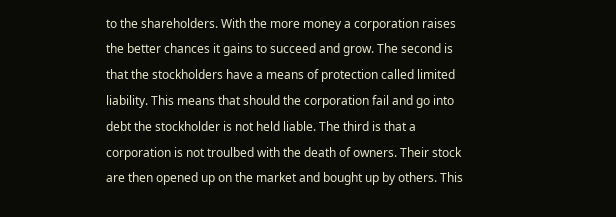to the shareholders. With the more money a corporation raises the better chances it gains to succeed and grow. The second is that the stockholders have a means of protection called limited liability. This means that should the corporation fail and go into debt the stockholder is not held liable. The third is that a corporation is not troulbed with the death of owners. Their stock are then opened up on the market and bought up by others. This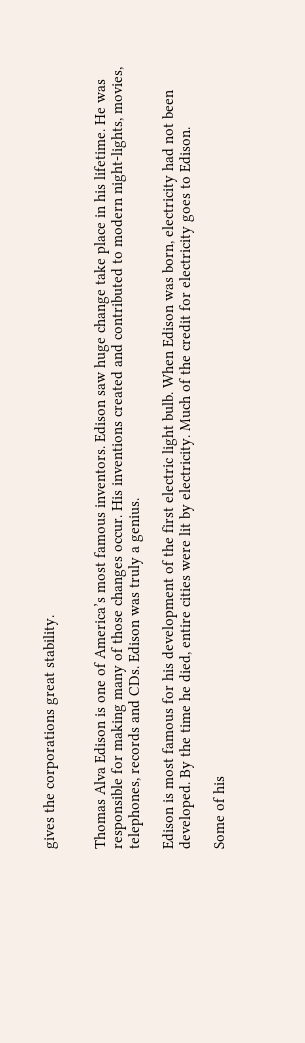gives the corporations great stability.


Thomas Alva Edison is one of America’s most famous inventors. Edison saw huge change take place in his lifetime. He was responsible for making many of those changes occur. His inventions created and contributed to modern night-lights, movies, telephones, records and CDs. Edison was truly a genius.

Edison is most famous for his development of the first electric light bulb. When Edison was born, electricity had not been developed. By the time he died, entire cities were lit by electricity. Much of the credit for electricity goes to Edison.

Some of his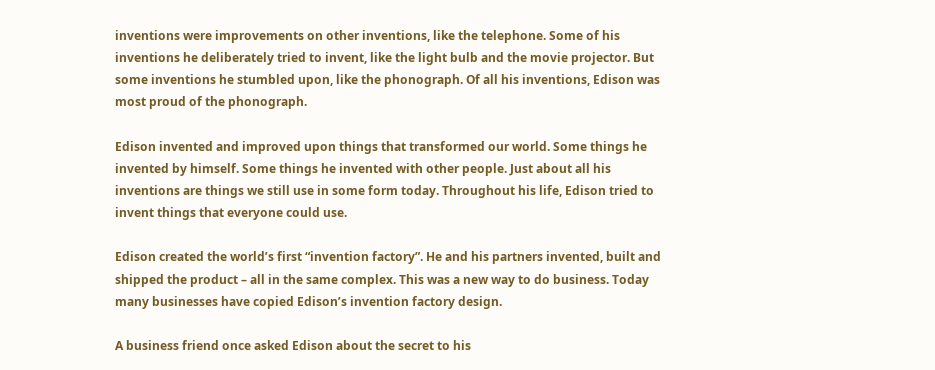inventions were improvements on other inventions, like the telephone. Some of his inventions he deliberately tried to invent, like the light bulb and the movie projector. But some inventions he stumbled upon, like the phonograph. Of all his inventions, Edison was most proud of the phonograph.

Edison invented and improved upon things that transformed our world. Some things he invented by himself. Some things he invented with other people. Just about all his inventions are things we still use in some form today. Throughout his life, Edison tried to invent things that everyone could use.

Edison created the world’s first “invention factory”. He and his partners invented, built and shipped the product – all in the same complex. This was a new way to do business. Today many businesses have copied Edison’s invention factory design.

A business friend once asked Edison about the secret to his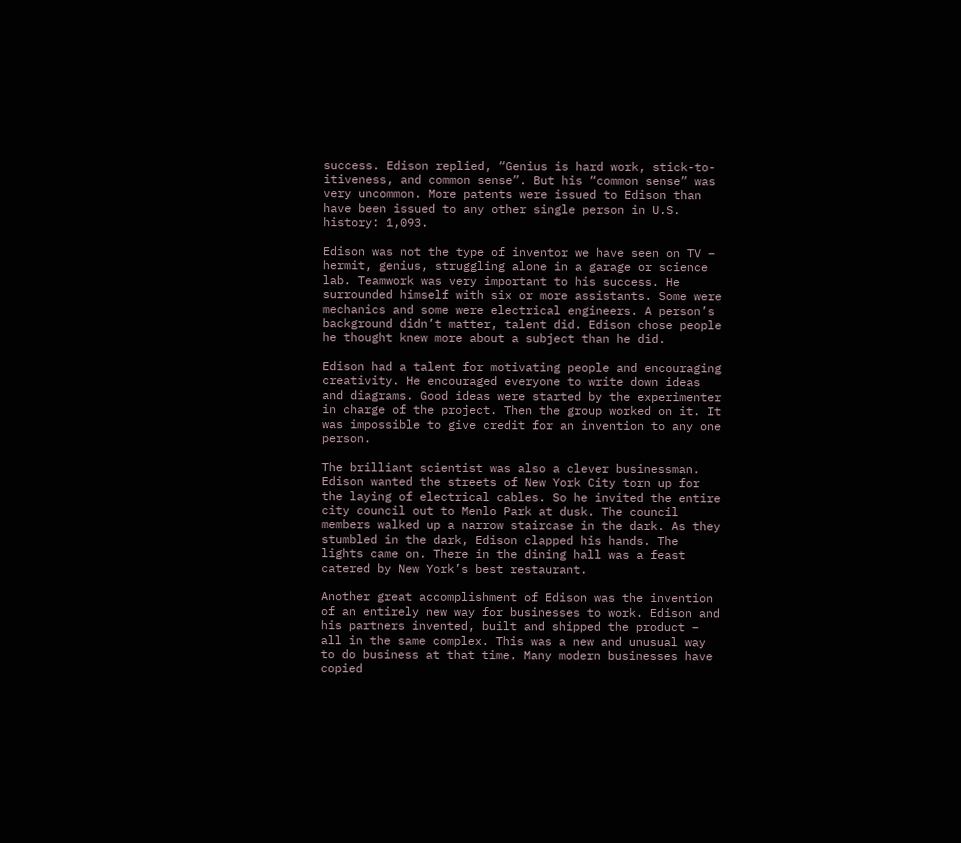success. Edison replied, “Genius is hard work, stick-to-itiveness, and common sense”. But his “common sense” was very uncommon. More patents were issued to Edison than have been issued to any other single person in U.S. history: 1,093.

Edison was not the type of inventor we have seen on TV – hermit, genius, struggling alone in a garage or science lab. Teamwork was very important to his success. He surrounded himself with six or more assistants. Some were mechanics and some were electrical engineers. A person’s background didn’t matter, talent did. Edison chose people he thought knew more about a subject than he did.

Edison had a talent for motivating people and encouraging creativity. He encouraged everyone to write down ideas and diagrams. Good ideas were started by the experimenter in charge of the project. Then the group worked on it. It was impossible to give credit for an invention to any one person.

The brilliant scientist was also a clever businessman. Edison wanted the streets of New York City torn up for the laying of electrical cables. So he invited the entire city council out to Menlo Park at dusk. The council members walked up a narrow staircase in the dark. As they stumbled in the dark, Edison clapped his hands. The lights came on. There in the dining hall was a feast catered by New York’s best restaurant.

Another great accomplishment of Edison was the invention of an entirely new way for businesses to work. Edison and his partners invented, built and shipped the product – all in the same complex. This was a new and unusual way to do business at that time. Many modern businesses have copied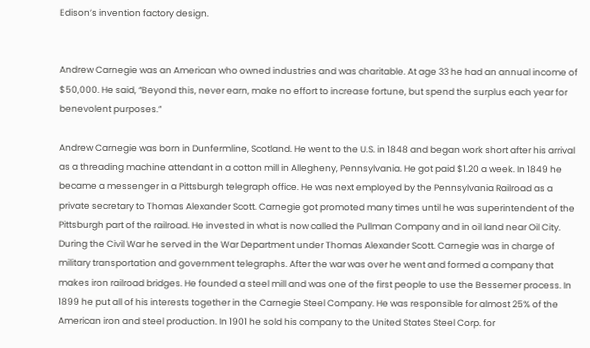Edison’s invention factory design.


Andrew Carnegie was an American who owned industries and was charitable. At age 33 he had an annual income of $50,000. He said, “Beyond this, never earn, make no effort to increase fortune, but spend the surplus each year for benevolent purposes.”

Andrew Carnegie was born in Dunfermline, Scotland. He went to the U.S. in 1848 and began work short after his arrival as a threading machine attendant in a cotton mill in Allegheny, Pennsylvania. He got paid $1.20 a week. In 1849 he became a messenger in a Pittsburgh telegraph office. He was next employed by the Pennsylvania Railroad as a private secretary to Thomas Alexander Scott. Carnegie got promoted many times until he was superintendent of the Pittsburgh part of the railroad. He invested in what is now called the Pullman Company and in oil land near Oil City. During the Civil War he served in the War Department under Thomas Alexander Scott. Carnegie was in charge of military transportation and government telegraphs. After the war was over he went and formed a company that makes iron railroad bridges. He founded a steel mill and was one of the first people to use the Bessemer process. In 1899 he put all of his interests together in the Carnegie Steel Company. He was responsible for almost 25% of the American iron and steel production. In 1901 he sold his company to the United States Steel Corp. for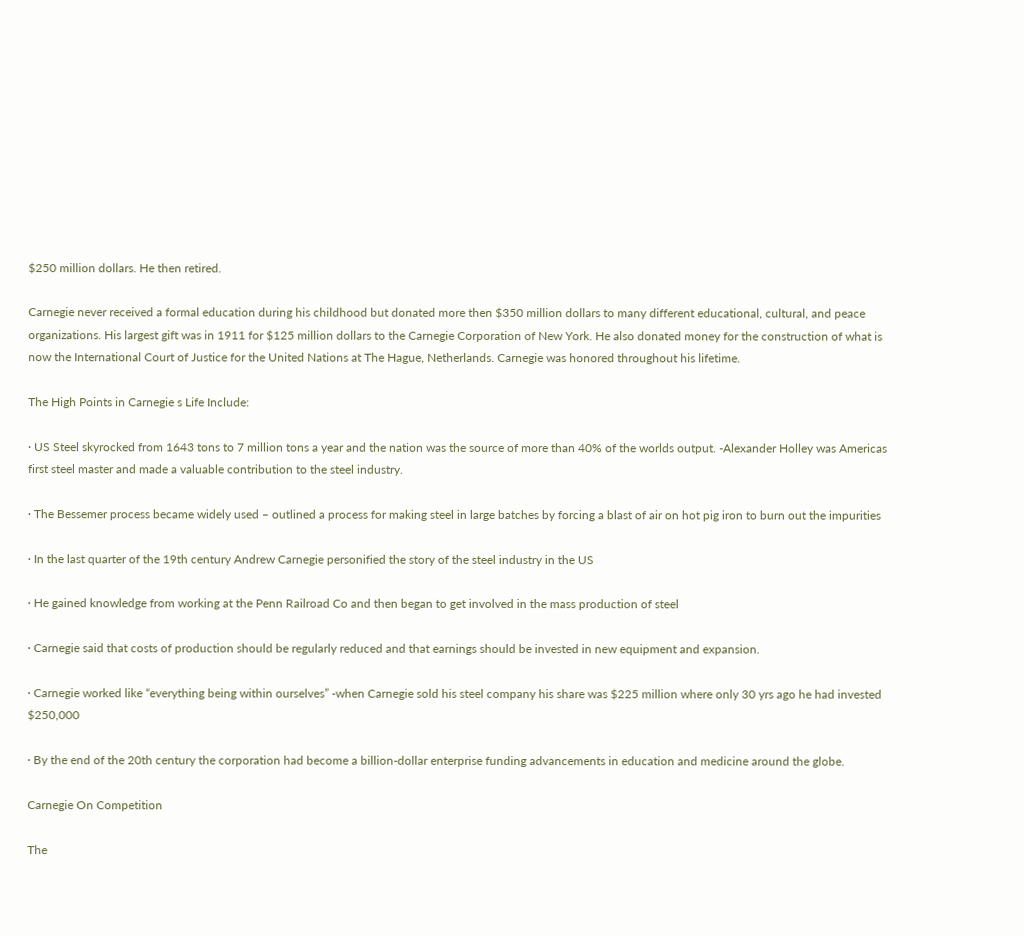$250 million dollars. He then retired.

Carnegie never received a formal education during his childhood but donated more then $350 million dollars to many different educational, cultural, and peace organizations. His largest gift was in 1911 for $125 million dollars to the Carnegie Corporation of New York. He also donated money for the construction of what is now the International Court of Justice for the United Nations at The Hague, Netherlands. Carnegie was honored throughout his lifetime.

The High Points in Carnegie s Life Include:

· US Steel skyrocked from 1643 tons to 7 million tons a year and the nation was the source of more than 40% of the worlds output. -Alexander Holley was Americas first steel master and made a valuable contribution to the steel industry.

· The Bessemer process became widely used – outlined a process for making steel in large batches by forcing a blast of air on hot pig iron to burn out the impurities

· In the last quarter of the 19th century Andrew Carnegie personified the story of the steel industry in the US

· He gained knowledge from working at the Penn Railroad Co and then began to get involved in the mass production of steel

· Carnegie said that costs of production should be regularly reduced and that earnings should be invested in new equipment and expansion.

· Carnegie worked like “everything being within ourselves” -when Carnegie sold his steel company his share was $225 million where only 30 yrs ago he had invested $250,000

· By the end of the 20th century the corporation had become a billion-dollar enterprise funding advancements in education and medicine around the globe.

Carnegie On Competition

The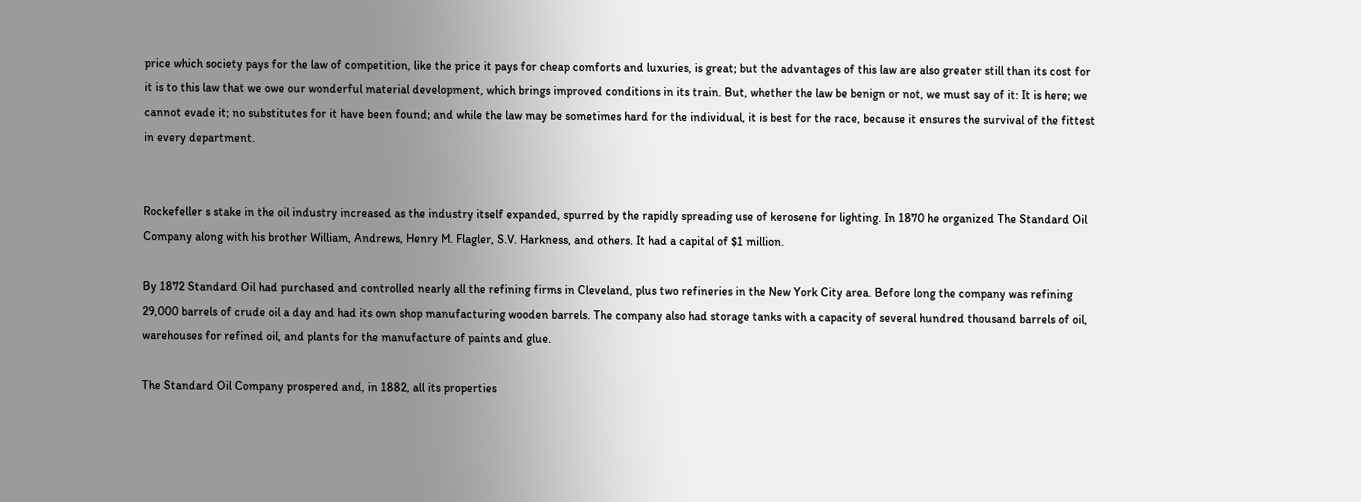price which society pays for the law of competition, like the price it pays for cheap comforts and luxuries, is great; but the advantages of this law are also greater still than its cost for it is to this law that we owe our wonderful material development, which brings improved conditions in its train. But, whether the law be benign or not, we must say of it: It is here; we cannot evade it; no substitutes for it have been found; and while the law may be sometimes hard for the individual, it is best for the race, because it ensures the survival of the fittest in every department.


Rockefeller s stake in the oil industry increased as the industry itself expanded, spurred by the rapidly spreading use of kerosene for lighting. In 1870 he organized The Standard Oil Company along with his brother William, Andrews, Henry M. Flagler, S.V. Harkness, and others. It had a capital of $1 million.

By 1872 Standard Oil had purchased and controlled nearly all the refining firms in Cleveland, plus two refineries in the New York City area. Before long the company was refining 29,000 barrels of crude oil a day and had its own shop manufacturing wooden barrels. The company also had storage tanks with a capacity of several hundred thousand barrels of oil, warehouses for refined oil, and plants for the manufacture of paints and glue.

The Standard Oil Company prospered and, in 1882, all its properties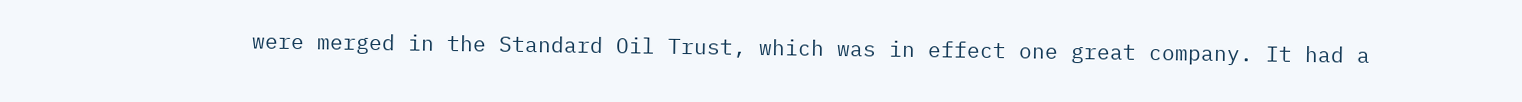were merged in the Standard Oil Trust, which was in effect one great company. It had a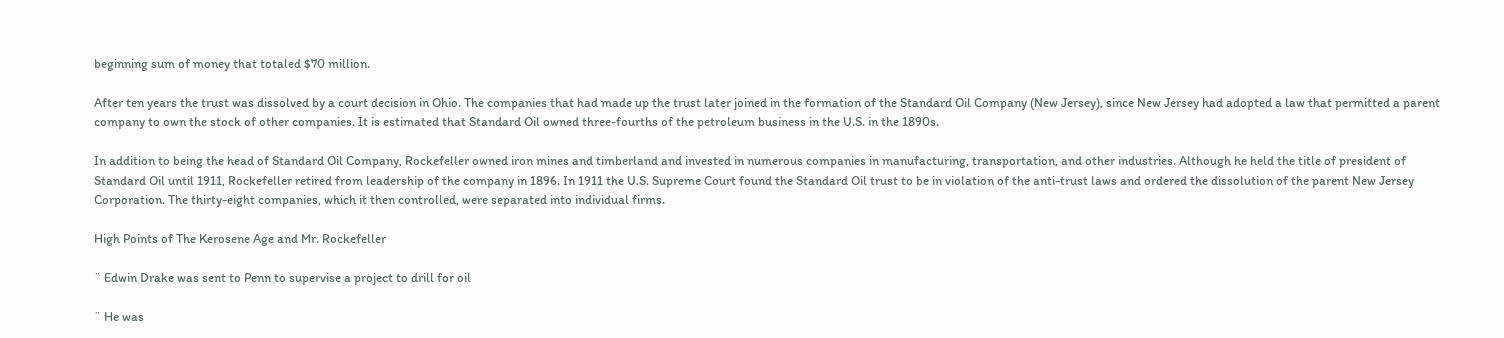beginning sum of money that totaled $70 million.

After ten years the trust was dissolved by a court decision in Ohio. The companies that had made up the trust later joined in the formation of the Standard Oil Company (New Jersey), since New Jersey had adopted a law that permitted a parent company to own the stock of other companies. It is estimated that Standard Oil owned three-fourths of the petroleum business in the U.S. in the 1890s.

In addition to being the head of Standard Oil Company, Rockefeller owned iron mines and timberland and invested in numerous companies in manufacturing, transportation, and other industries. Although he held the title of president of Standard Oil until 1911, Rockefeller retired from leadership of the company in 1896. In 1911 the U.S. Supreme Court found the Standard Oil trust to be in violation of the anti-trust laws and ordered the dissolution of the parent New Jersey Corporation. The thirty-eight companies, which it then controlled, were separated into individual firms.

High Points of The Kerosene Age and Mr. Rockefeller

¨ Edwin Drake was sent to Penn to supervise a project to drill for oil

¨ He was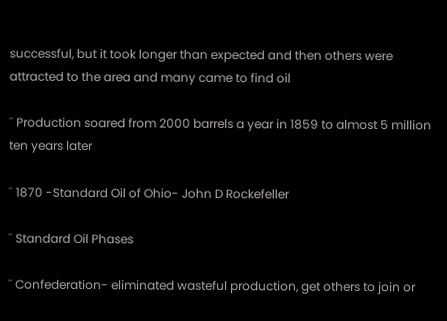successful, but it took longer than expected and then others were attracted to the area and many came to find oil

¨ Production soared from 2000 barrels a year in 1859 to almost 5 million ten years later

¨ 1870 -Standard Oil of Ohio- John D Rockefeller

¨ Standard Oil Phases

¨ Confederation- eliminated wasteful production, get others to join or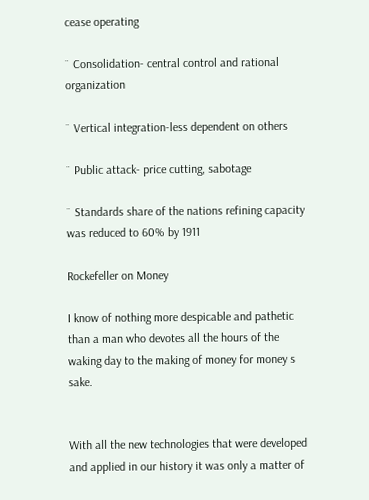cease operating

¨ Consolidation- central control and rational organization

¨ Vertical integration-less dependent on others

¨ Public attack- price cutting, sabotage

¨ Standards share of the nations refining capacity was reduced to 60% by 1911

Rockefeller on Money

I know of nothing more despicable and pathetic than a man who devotes all the hours of the waking day to the making of money for money s sake.


With all the new technologies that were developed and applied in our history it was only a matter of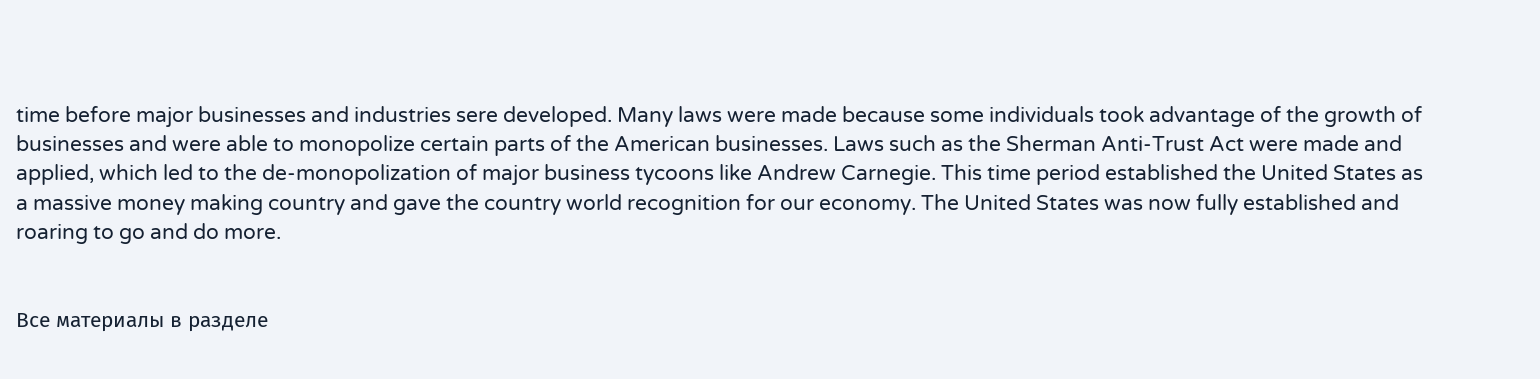time before major businesses and industries sere developed. Many laws were made because some individuals took advantage of the growth of businesses and were able to monopolize certain parts of the American businesses. Laws such as the Sherman Anti-Trust Act were made and applied, which led to the de-monopolization of major business tycoons like Andrew Carnegie. This time period established the United States as a massive money making country and gave the country world recognition for our economy. The United States was now fully established and roaring to go and do more.


Все материалы в разделе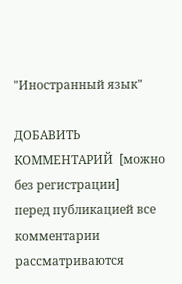"Иностранный язык"

ДОБАВИТЬ КОММЕНТАРИЙ  [можно без регистрации]
перед публикацией все комментарии рассматриваются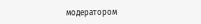модератором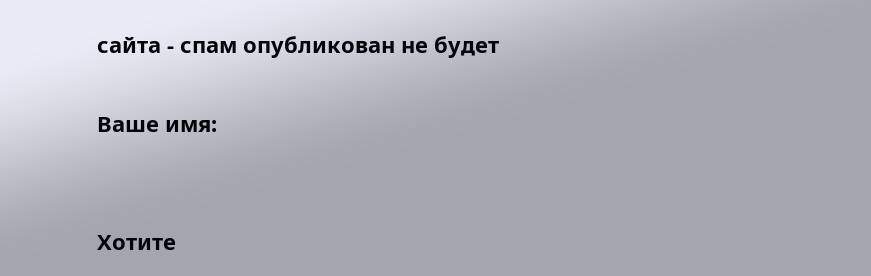сайта - спам опубликован не будет

Ваше имя:


Хотите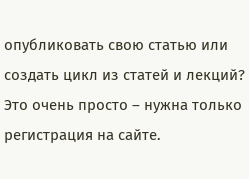опубликовать свою статью или создать цикл из статей и лекций?
Это очень просто – нужна только регистрация на сайте.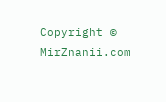Copyright © MirZnanii.com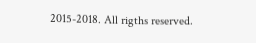2015-2018. All rigths reserved.